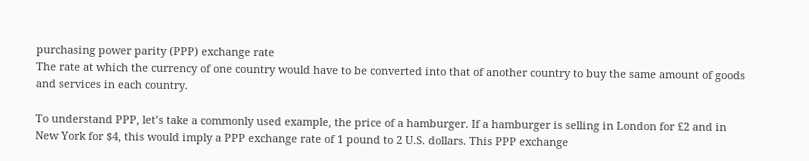purchasing power parity (PPP) exchange rate
The rate at which the currency of one country would have to be converted into that of another country to buy the same amount of goods and services in each country.

To understand PPP, let’s take a commonly used example, the price of a hamburger. If a hamburger is selling in London for £2 and in New York for $4, this would imply a PPP exchange rate of 1 pound to 2 U.S. dollars. This PPP exchange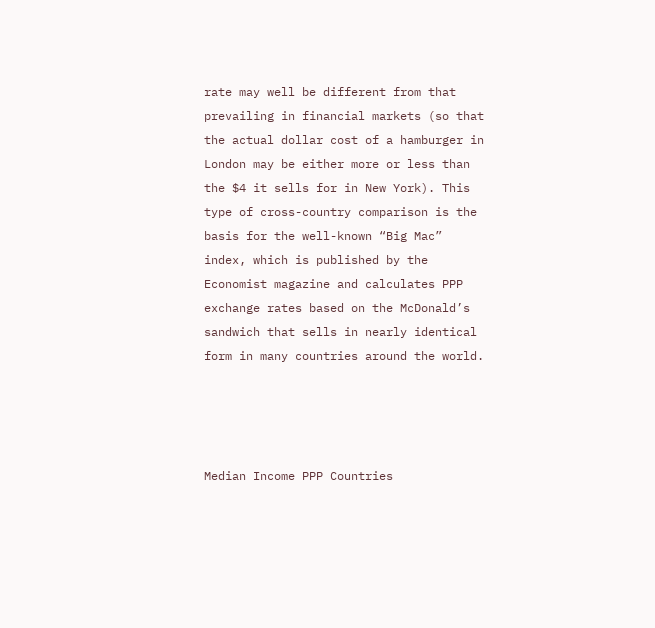rate may well be different from that prevailing in financial markets (so that the actual dollar cost of a hamburger in London may be either more or less than the $4 it sells for in New York). This type of cross-country comparison is the basis for the well-known “Big Mac” index, which is published by the Economist magazine and calculates PPP exchange rates based on the McDonald’s sandwich that sells in nearly identical form in many countries around the world.




Median Income PPP Countries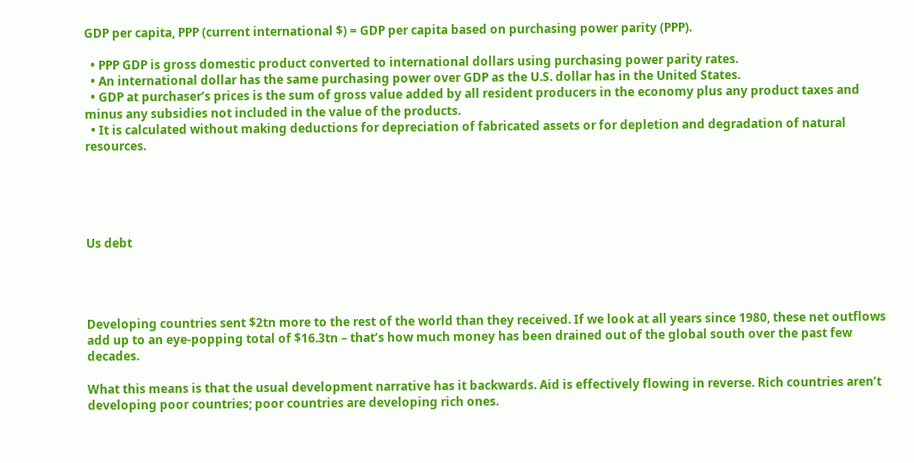GDP per capita, PPP (current international $) = GDP per capita based on purchasing power parity (PPP).

  • PPP GDP is gross domestic product converted to international dollars using purchasing power parity rates.
  • An international dollar has the same purchasing power over GDP as the U.S. dollar has in the United States.
  • GDP at purchaser’s prices is the sum of gross value added by all resident producers in the economy plus any product taxes and minus any subsidies not included in the value of the products.
  • It is calculated without making deductions for depreciation of fabricated assets or for depletion and degradation of natural resources.





Us debt




Developing countries sent $2tn more to the rest of the world than they received. If we look at all years since 1980, these net outflows add up to an eye-popping total of $16.3tn – that’s how much money has been drained out of the global south over the past few decades.

What this means is that the usual development narrative has it backwards. Aid is effectively flowing in reverse. Rich countries aren’t developing poor countries; poor countries are developing rich ones.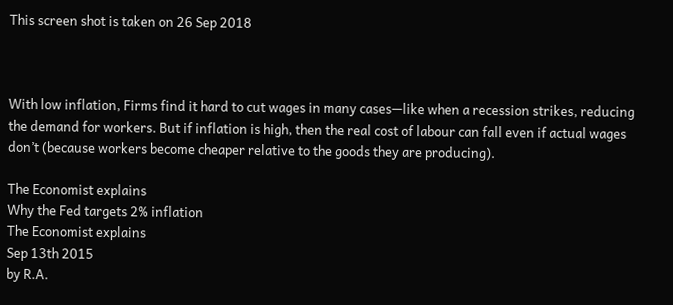This screen shot is taken on 26 Sep 2018



With low inflation, Firms find it hard to cut wages in many cases—like when a recession strikes, reducing the demand for workers. But if inflation is high, then the real cost of labour can fall even if actual wages don’t (because workers become cheaper relative to the goods they are producing).

The Economist explains
Why the Fed targets 2% inflation
The Economist explains
Sep 13th 2015
by R.A.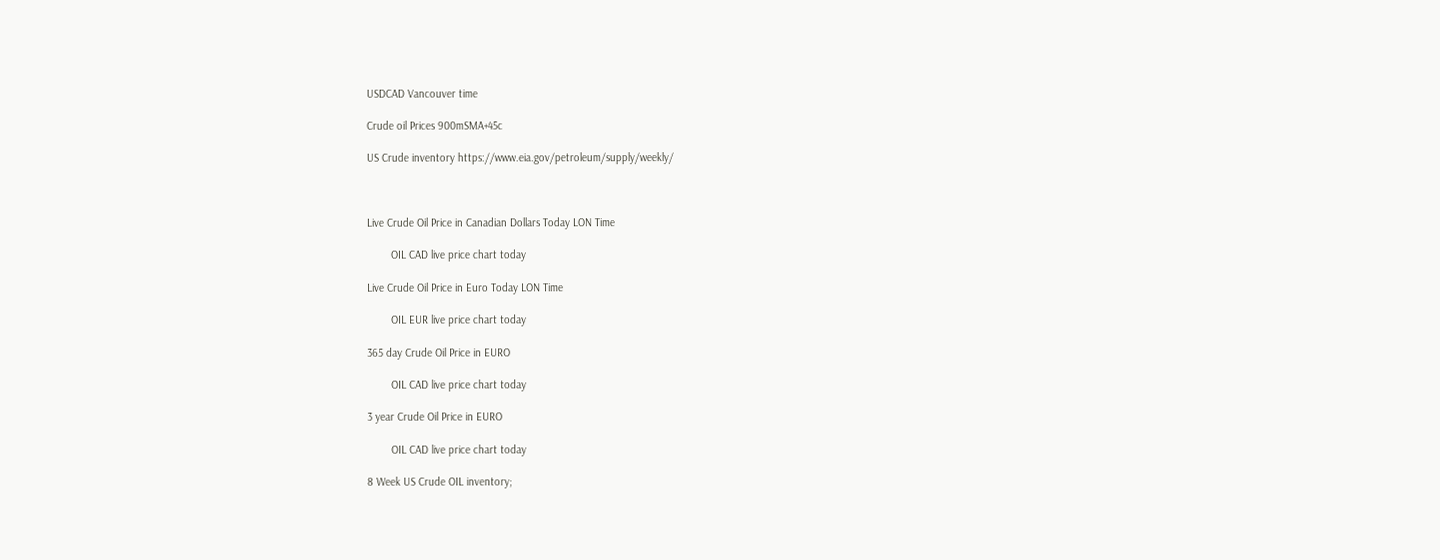USDCAD Vancouver time

Crude oil Prices 900mSMA+45c

US Crude inventory https://www.eia.gov/petroleum/supply/weekly/



Live Crude Oil Price in Canadian Dollars Today LON Time

        OIL CAD live price chart today

Live Crude Oil Price in Euro Today LON Time

        OIL EUR live price chart today

365 day Crude Oil Price in EURO

        OIL CAD live price chart today

3 year Crude Oil Price in EURO

        OIL CAD live price chart today

8 Week US Crude OIL inventory;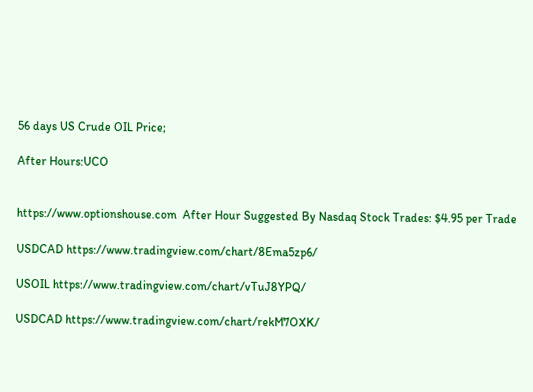56 days US Crude OIL Price;

After Hours:UCO


https://www.optionshouse.com  After Hour Suggested By Nasdaq Stock Trades: $4.95 per Trade

USDCAD https://www.tradingview.com/chart/8Ema5zp6/

USOIL https://www.tradingview.com/chart/vTuJ8YPQ/

USDCAD https://www.tradingview.com/chart/rekM7OXK/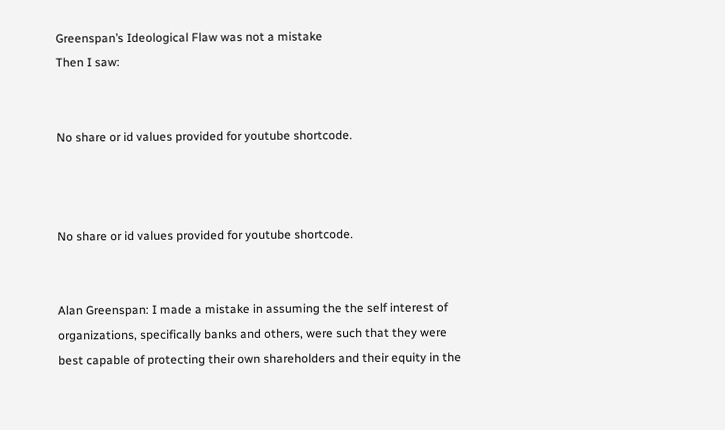Greenspan’s Ideological Flaw was not a mistake
Then I saw:


No share or id values provided for youtube shortcode.



No share or id values provided for youtube shortcode.


Alan Greenspan: I made a mistake in assuming the the self interest of organizations, specifically banks and others, were such that they were best capable of protecting their own shareholders and their equity in the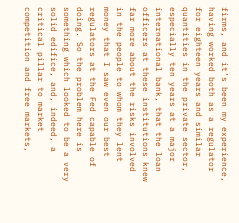firms, and it’s been my experience, having worked both as a regulator for eighteen years and similar quantities in the private sector, especially ten years at a major international bank, that the loan officers at these institutions knew far more about the risks involved in the people to whom they lent money that I saw even our best regulators at the Fed capable of doing. So the problem here is something which looked to be a very  solid edifice, and, indeed, a critical pillar to market  competition and free markets,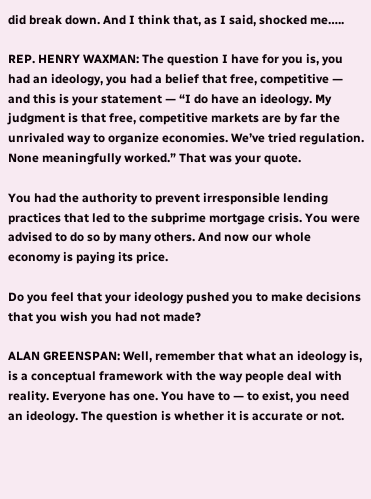did break down. And I think that, as I said, shocked me…..

REP. HENRY WAXMAN: The question I have for you is, you had an ideology, you had a belief that free, competitive — and this is your statement — “I do have an ideology. My judgment is that free, competitive markets are by far the unrivaled way to organize economies. We’ve tried regulation. None meaningfully worked.” That was your quote.

You had the authority to prevent irresponsible lending practices that led to the subprime mortgage crisis. You were advised to do so by many others. And now our whole economy is paying its price.

Do you feel that your ideology pushed you to make decisions that you wish you had not made?

ALAN GREENSPAN: Well, remember that what an ideology is, is a conceptual framework with the way people deal with reality. Everyone has one. You have to — to exist, you need an ideology. The question is whether it is accurate or not.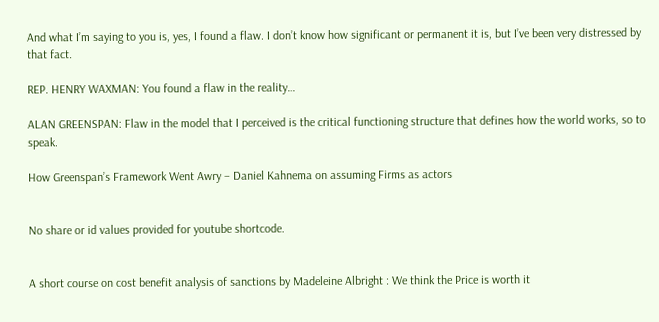And what I’m saying to you is, yes, I found a flaw. I don’t know how significant or permanent it is, but I’ve been very distressed by that fact.

REP. HENRY WAXMAN: You found a flaw in the reality…

ALAN GREENSPAN: Flaw in the model that I perceived is the critical functioning structure that defines how the world works, so to speak.

How Greenspan’s Framework Went Awry – Daniel Kahnema on assuming Firms as actors


No share or id values provided for youtube shortcode.


A short course on cost benefit analysis of sanctions by Madeleine Albright : We think the Price is worth it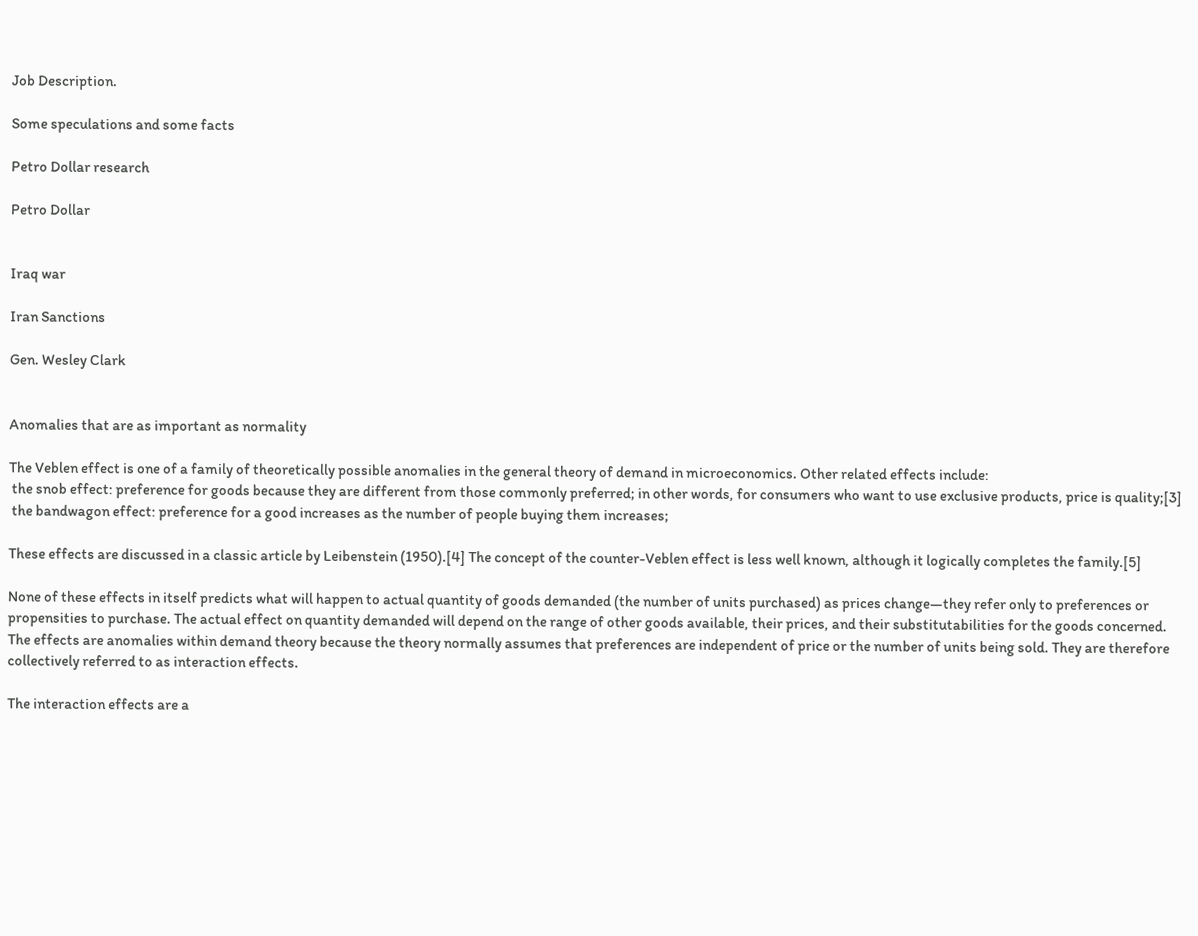Job Description.

Some speculations and some facts

Petro Dollar research

Petro Dollar


Iraq war

Iran Sanctions

Gen. Wesley Clark


Anomalies that are as important as normality

The Veblen effect is one of a family of theoretically possible anomalies in the general theory of demand in microeconomics. Other related effects include:
 the snob effect: preference for goods because they are different from those commonly preferred; in other words, for consumers who want to use exclusive products, price is quality;[3]
 the bandwagon effect: preference for a good increases as the number of people buying them increases;

These effects are discussed in a classic article by Leibenstein (1950).[4] The concept of the counter-Veblen effect is less well known, although it logically completes the family.[5]

None of these effects in itself predicts what will happen to actual quantity of goods demanded (the number of units purchased) as prices change—they refer only to preferences or propensities to purchase. The actual effect on quantity demanded will depend on the range of other goods available, their prices, and their substitutabilities for the goods concerned. The effects are anomalies within demand theory because the theory normally assumes that preferences are independent of price or the number of units being sold. They are therefore collectively referred to as interaction effects.

The interaction effects are a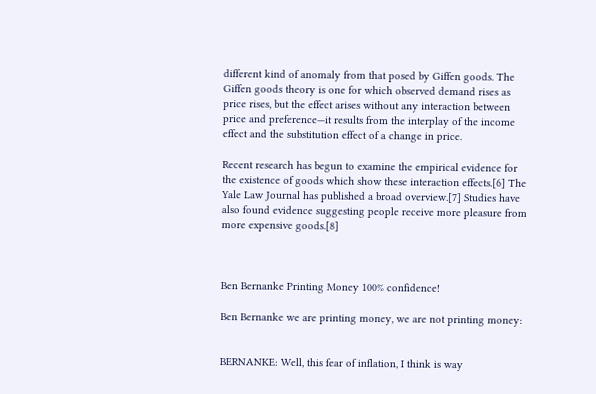different kind of anomaly from that posed by Giffen goods. The Giffen goods theory is one for which observed demand rises as price rises, but the effect arises without any interaction between price and preference—it results from the interplay of the income effect and the substitution effect of a change in price.

Recent research has begun to examine the empirical evidence for the existence of goods which show these interaction effects.[6] The Yale Law Journal has published a broad overview.[7] Studies have also found evidence suggesting people receive more pleasure from more expensive goods.[8]



Ben Bernanke Printing Money 100% confidence!

Ben Bernanke we are printing money, we are not printing money:


BERNANKE: Well, this fear of inflation, I think is way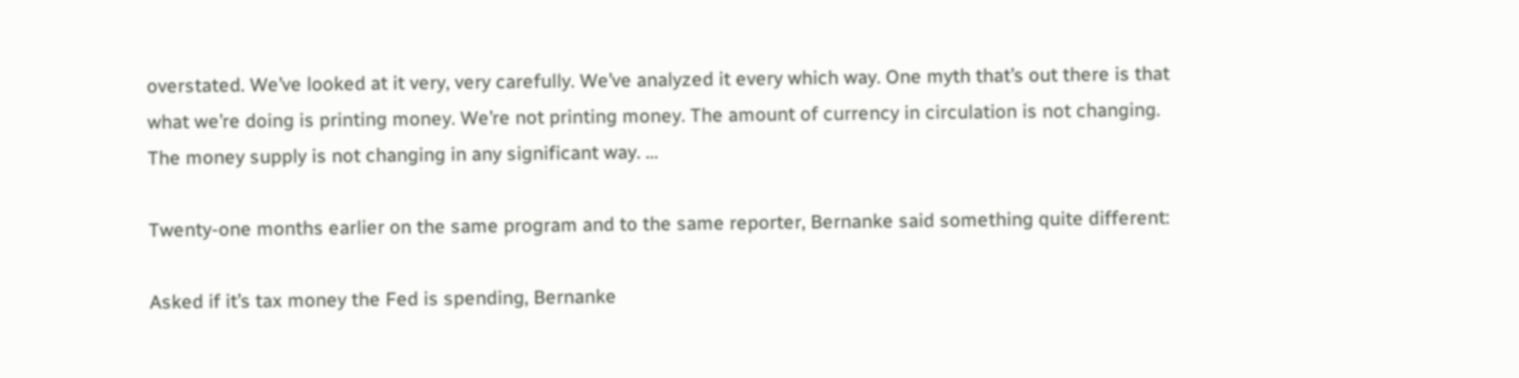overstated. We’ve looked at it very, very carefully. We’ve analyzed it every which way. One myth that’s out there is that what we’re doing is printing money. We’re not printing money. The amount of currency in circulation is not changing. The money supply is not changing in any significant way. …

Twenty-one months earlier on the same program and to the same reporter, Bernanke said something quite different:

Asked if it’s tax money the Fed is spending, Bernanke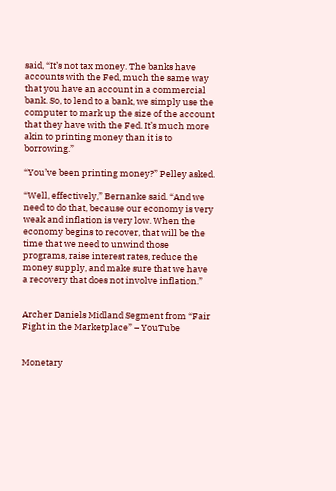said, “It’s not tax money. The banks have accounts with the Fed, much the same way that you have an account in a commercial bank. So, to lend to a bank, we simply use the computer to mark up the size of the account that they have with the Fed. It’s much more akin to printing money than it is to borrowing.”

“You’ve been printing money?” Pelley asked.

“Well, effectively,” Bernanke said. “And we need to do that, because our economy is very weak and inflation is very low. When the economy begins to recover, that will be the time that we need to unwind those programs, raise interest rates, reduce the money supply, and make sure that we have a recovery that does not involve inflation.”


Archer Daniels Midland Segment from “Fair Fight in the Marketplace” – YouTube


Monetary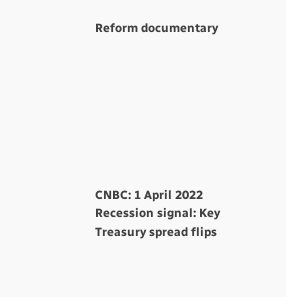Reform documentary








CNBC: 1 April 2022
Recession signal: Key Treasury spread flips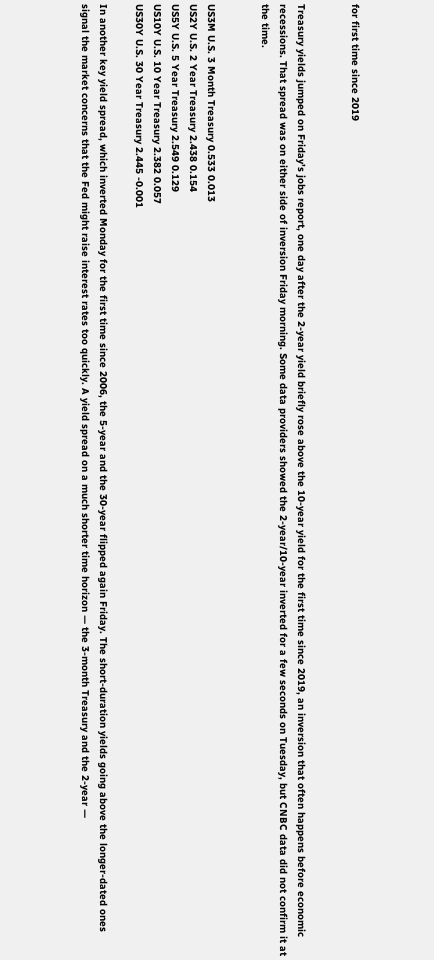for first time since 2019


Treasury yields jumped on Friday’s jobs report, one day after the 2-year yield briefly rose above the 10-year yield for the first time since 2019, an inversion that often happens before economic recessions. That spread was on either side of inversion Friday morning. Some data providers showed the 2-year/10-year inverted for a few seconds on Tuesday, but CNBC data did not confirm it at the time.


US3M U.S. 3 Month Treasury 0.533 0.013
US2Y U.S. 2 Year Treasury 2.438 0.154
US5Y U.S. 5 Year Treasury 2.549 0.129
US10Y U.S. 10 Year Treasury 2.382 0.057
US30Y U.S. 30 Year Treasury 2.445 -0.001

In another key yield spread, which inverted Monday for the first time since 2006, the 5-year and the 30-year flipped again Friday. The short-duration yields going above the longer-dated ones signal the market concerns that the Fed might raise interest rates too quickly. A yield spread on a much shorter time horizon — the 3-month Treasury and the 2-year —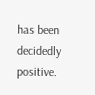has been decidedly positive.